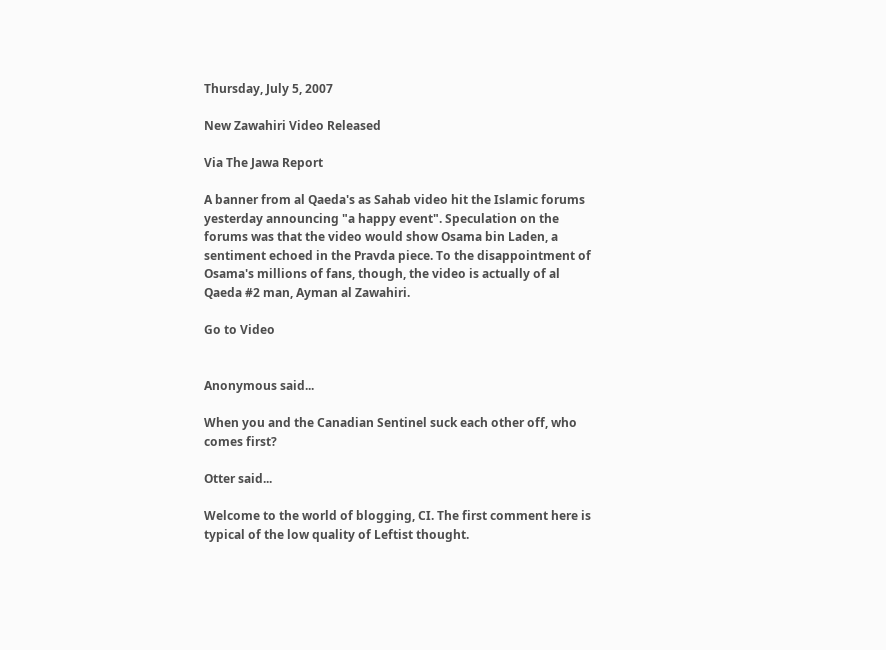Thursday, July 5, 2007

New Zawahiri Video Released

Via The Jawa Report

A banner from al Qaeda's as Sahab video hit the Islamic forums yesterday announcing "a happy event". Speculation on the forums was that the video would show Osama bin Laden, a sentiment echoed in the Pravda piece. To the disappointment of Osama's millions of fans, though, the video is actually of al Qaeda #2 man, Ayman al Zawahiri.

Go to Video


Anonymous said...

When you and the Canadian Sentinel suck each other off, who comes first?

Otter said...

Welcome to the world of blogging, CI. The first comment here is typical of the low quality of Leftist thought.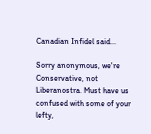Canadian Infidel said...

Sorry anonymous, we're Conservative, not Liberanostra. Must have us confused with some of your lefty,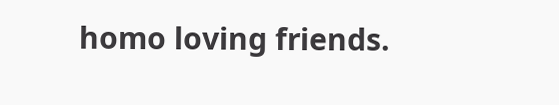homo loving friends.